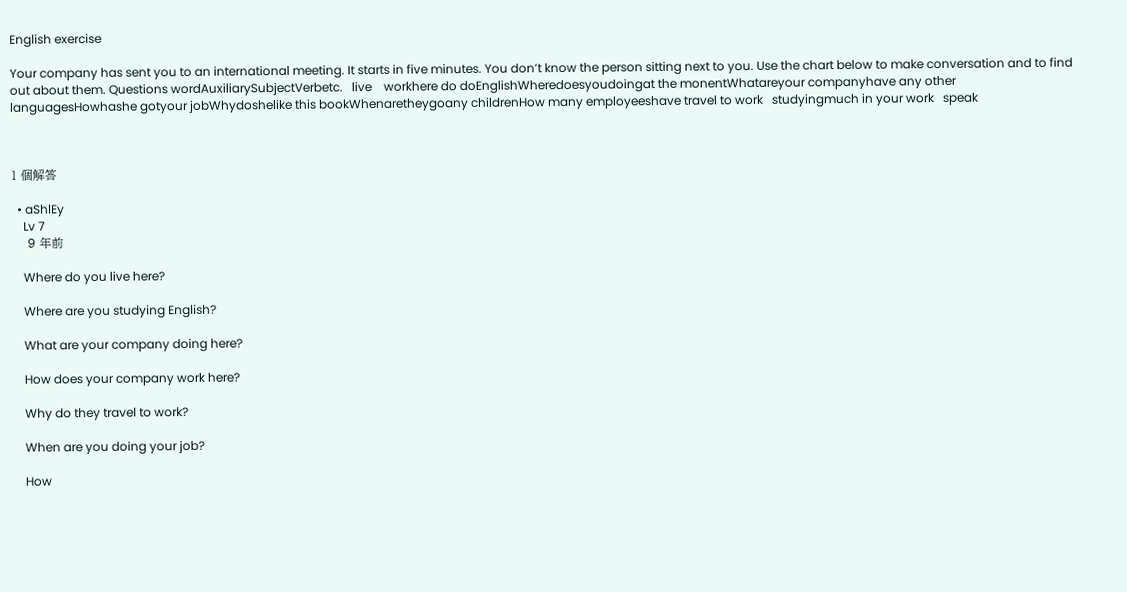English exercise

Your company has sent you to an international meeting. It starts in five minutes. You don’t know the person sitting next to you. Use the chart below to make conversation and to find out about them. Questions wordAuxiliarySubjectVerbetc.   live    workhere do doEnglishWheredoesyoudoingat the monentWhatareyour companyhave any other languagesHowhashe gotyour jobWhydoshelike this bookWhenaretheygoany childrenHow many employeeshave travel to work   studyingmuch in your work   speak



1 個解答

  • aShlEy
    Lv 7
    9 年前

    Where do you live here?

    Where are you studying English?

    What are your company doing here?

    How does your company work here?

    Why do they travel to work?

    When are you doing your job?

    How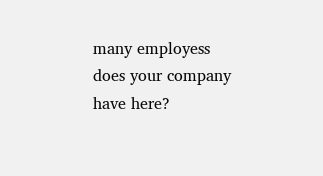many employess does your company have here?